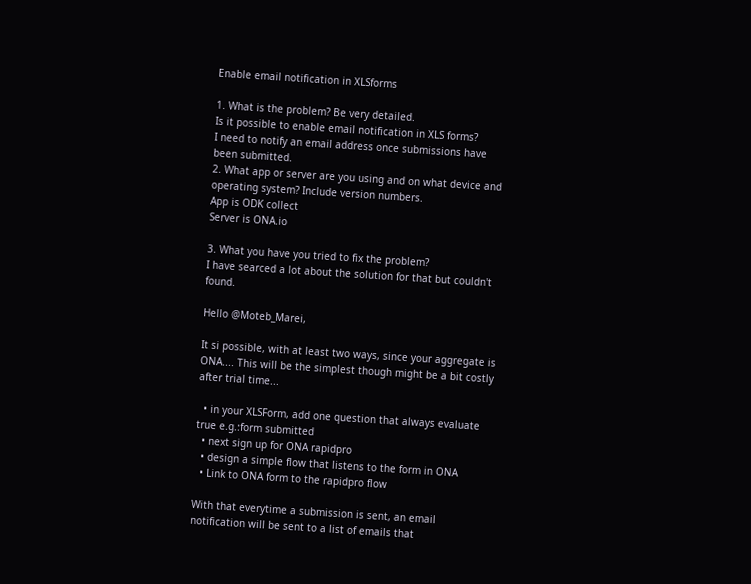Enable email notification in XLSforms

1. What is the problem? Be very detailed.
Is it possible to enable email notification in XLS forms?
I need to notify an email address once submissions have been submitted.
2. What app or server are you using and on what device and operating system? Include version numbers.
App is ODK collect
Server is ONA.io

3. What you have you tried to fix the problem?
I have searced a lot about the solution for that but couldn't found.

Hello @Moteb_Marei,

It si possible, with at least two ways, since your aggregate is ONA.... This will be the simplest though might be a bit costly after trial time...

  • in your XLSForm, add one question that always evaluate true e.g.:form submitted
  • next sign up for ONA rapidpro
  • design a simple flow that listens to the form in ONA
  • Link to ONA form to the rapidpro flow

With that everytime a submission is sent, an email notification will be sent to a list of emails that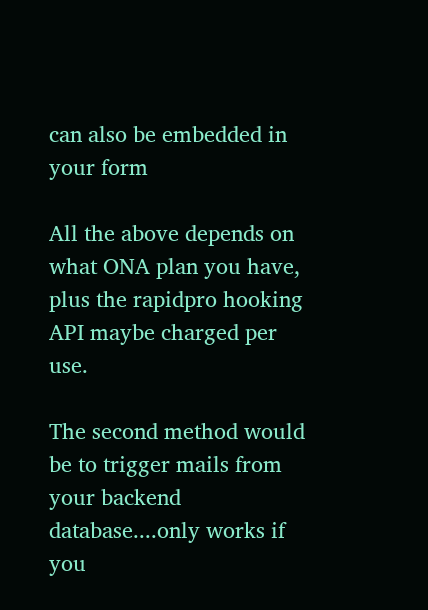can also be embedded in your form

All the above depends on what ONA plan you have, plus the rapidpro hooking API maybe charged per use.

The second method would be to trigger mails from your backend database....only works if you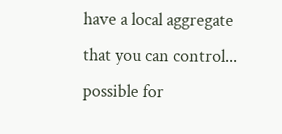have a local aggregate that you can control... possible for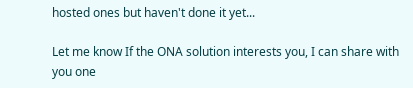hosted ones but haven't done it yet...

Let me know If the ONA solution interests you, I can share with you one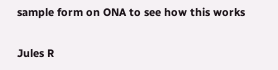sample form on ONA to see how this works

Jules R